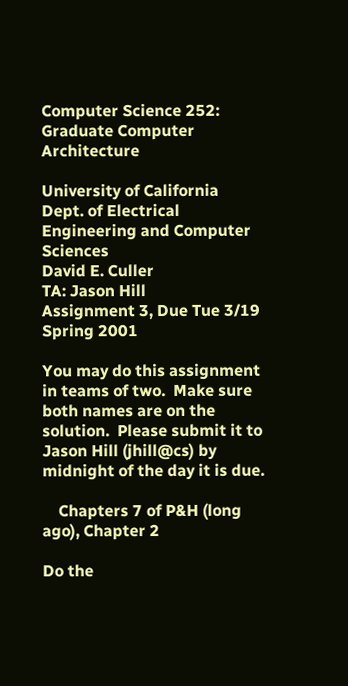Computer Science 252: Graduate Computer Architecture

University of California
Dept. of Electrical Engineering and Computer Sciences
David E. Culler
TA: Jason Hill
Assignment 3, Due Tue 3/19
Spring 2001

You may do this assignment in teams of two.  Make sure both names are on the solution.  Please submit it to Jason Hill (jhill@cs) by midnight of the day it is due.

    Chapters 7 of P&H (long ago), Chapter 2

Do the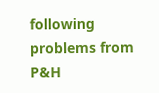following problems from P&H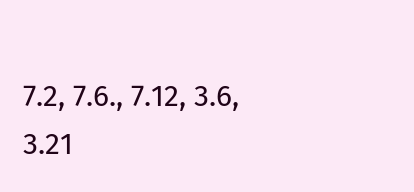7.2, 7.6., 7.12, 3.6, 3.21